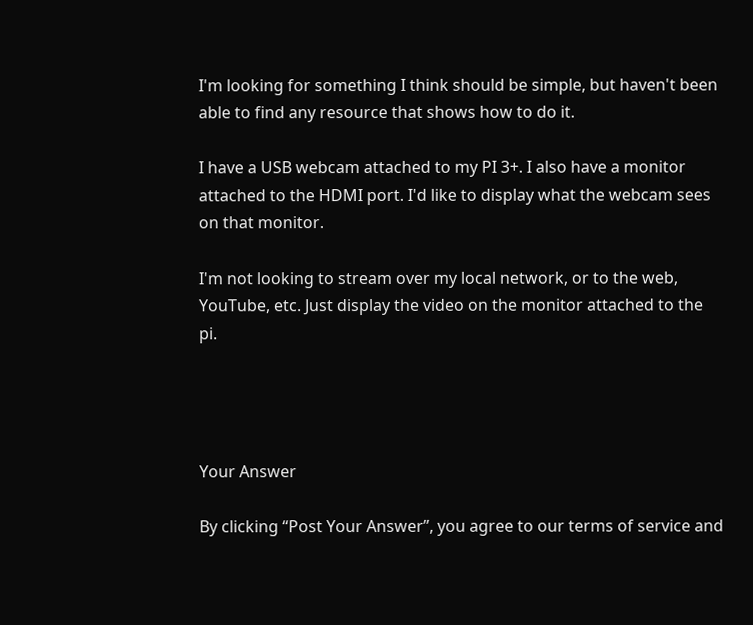I'm looking for something I think should be simple, but haven't been able to find any resource that shows how to do it.

I have a USB webcam attached to my PI 3+. I also have a monitor attached to the HDMI port. I'd like to display what the webcam sees on that monitor.

I'm not looking to stream over my local network, or to the web, YouTube, etc. Just display the video on the monitor attached to the pi.




Your Answer

By clicking “Post Your Answer”, you agree to our terms of service and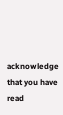acknowledge that you have read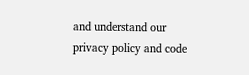and understand our privacy policy and code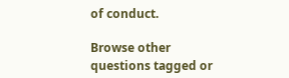of conduct.

Browse other questions tagged or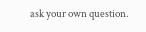ask your own question.